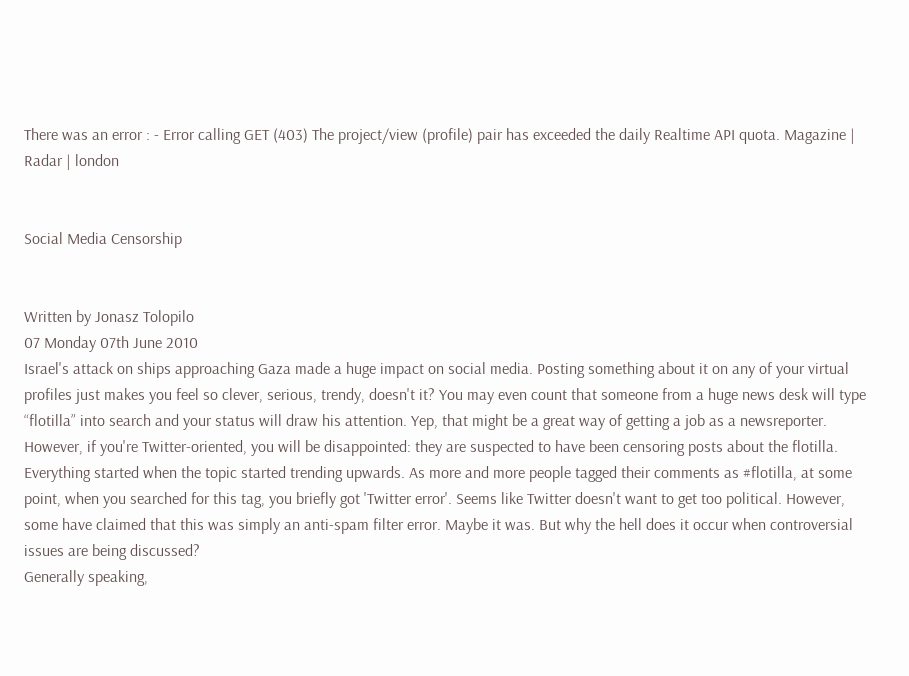There was an error : - Error calling GET (403) The project/view (profile) pair has exceeded the daily Realtime API quota. Magazine | Radar | london


Social Media Censorship


Written by Jonasz Tolopilo
07 Monday 07th June 2010
Israel's attack on ships approaching Gaza made a huge impact on social media. Posting something about it on any of your virtual profiles just makes you feel so clever, serious, trendy, doesn't it? You may even count that someone from a huge news desk will type “flotilla” into search and your status will draw his attention. Yep, that might be a great way of getting a job as a newsreporter. However, if you're Twitter-oriented, you will be disappointed: they are suspected to have been censoring posts about the flotilla.
Everything started when the topic started trending upwards. As more and more people tagged their comments as #flotilla, at some point, when you searched for this tag, you briefly got 'Twitter error'. Seems like Twitter doesn't want to get too political. However, some have claimed that this was simply an anti-spam filter error. Maybe it was. But why the hell does it occur when controversial issues are being discussed?
Generally speaking,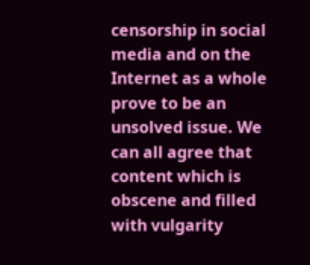censorship in social media and on the Internet as a whole prove to be an unsolved issue. We can all agree that content which is obscene and filled with vulgarity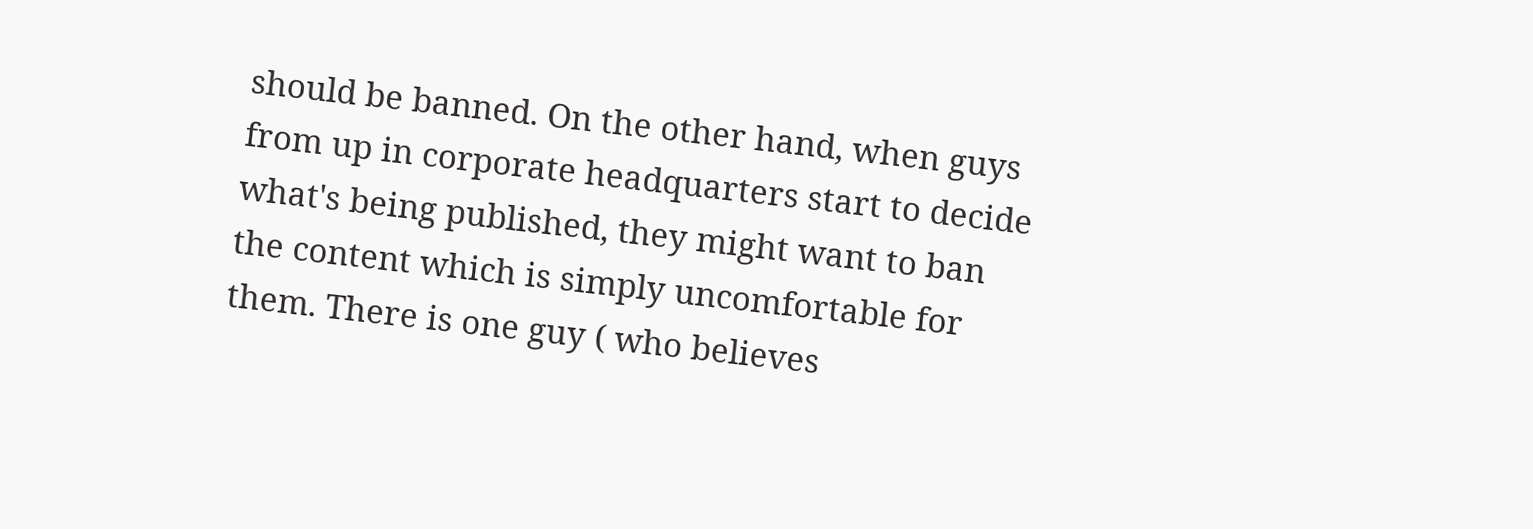should be banned. On the other hand, when guys from up in corporate headquarters start to decide what's being published, they might want to ban the content which is simply uncomfortable for them. There is one guy ( who believes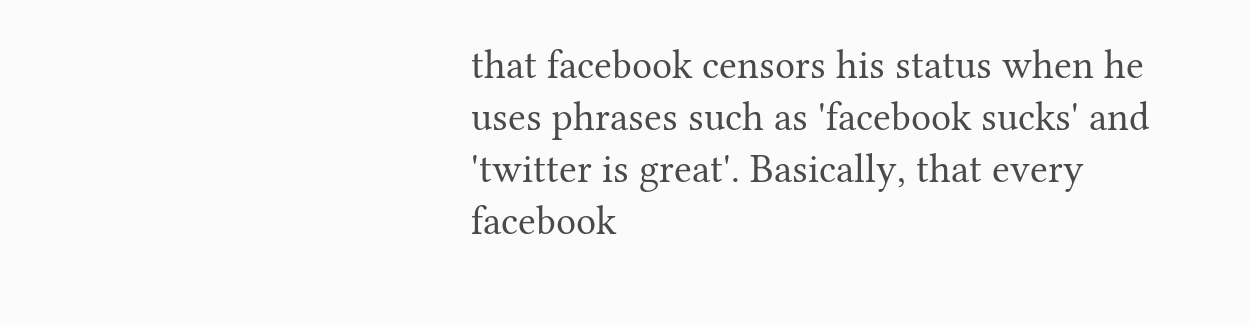that facebook censors his status when he uses phrases such as 'facebook sucks' and 'twitter is great'. Basically, that every facebook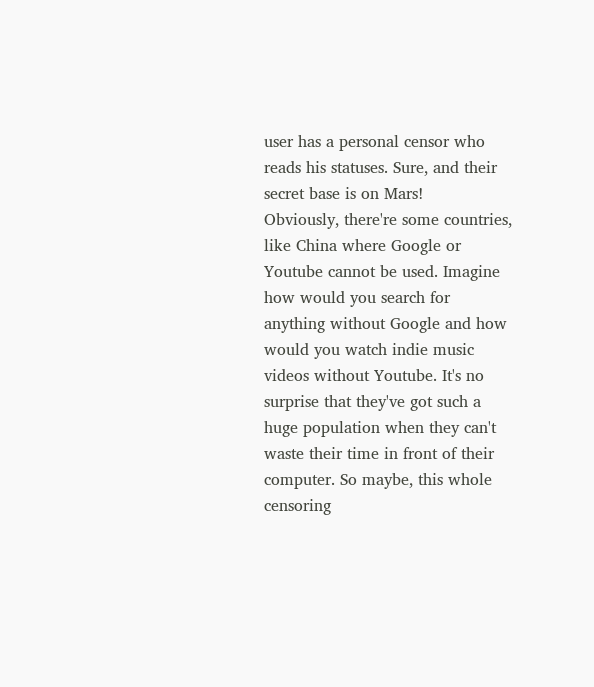user has a personal censor who reads his statuses. Sure, and their secret base is on Mars!
Obviously, there're some countries, like China where Google or Youtube cannot be used. Imagine how would you search for anything without Google and how would you watch indie music videos without Youtube. It's no surprise that they've got such a huge population when they can't waste their time in front of their computer. So maybe, this whole censoring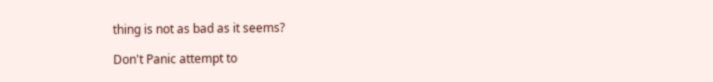thing is not as bad as it seems?

Don't Panic attempt to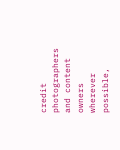credit photographers and content owners wherever possible,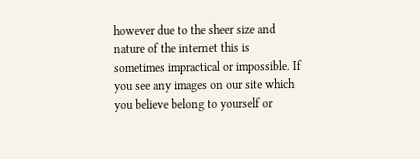however due to the sheer size and nature of the internet this is sometimes impractical or impossible. If you see any images on our site which you believe belong to yourself or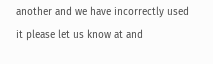another and we have incorrectly used it please let us know at and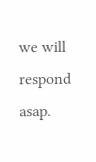we will respond asap.